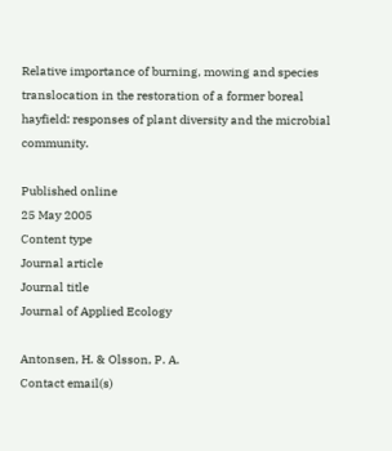Relative importance of burning, mowing and species translocation in the restoration of a former boreal hayfield: responses of plant diversity and the microbial community.

Published online
25 May 2005
Content type
Journal article
Journal title
Journal of Applied Ecology

Antonsen, H. & Olsson, P. A.
Contact email(s)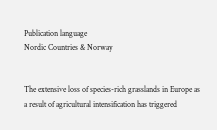Publication language
Nordic Countries & Norway


The extensive loss of species-rich grasslands in Europe as a result of agricultural intensification has triggered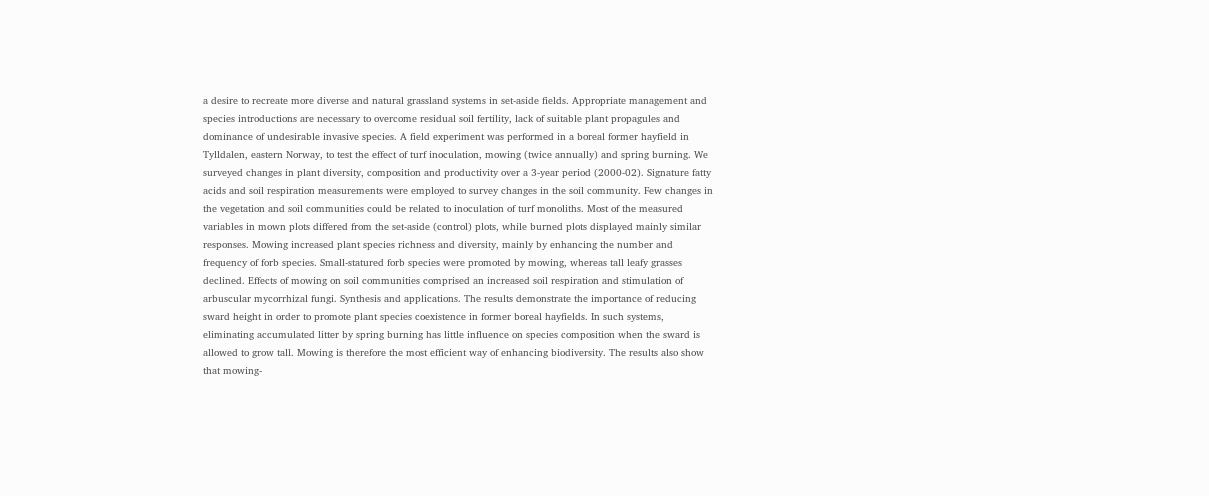a desire to recreate more diverse and natural grassland systems in set-aside fields. Appropriate management and species introductions are necessary to overcome residual soil fertility, lack of suitable plant propagules and dominance of undesirable invasive species. A field experiment was performed in a boreal former hayfield in Tylldalen, eastern Norway, to test the effect of turf inoculation, mowing (twice annually) and spring burning. We surveyed changes in plant diversity, composition and productivity over a 3-year period (2000-02). Signature fatty acids and soil respiration measurements were employed to survey changes in the soil community. Few changes in the vegetation and soil communities could be related to inoculation of turf monoliths. Most of the measured variables in mown plots differed from the set-aside (control) plots, while burned plots displayed mainly similar responses. Mowing increased plant species richness and diversity, mainly by enhancing the number and frequency of forb species. Small-statured forb species were promoted by mowing, whereas tall leafy grasses declined. Effects of mowing on soil communities comprised an increased soil respiration and stimulation of arbuscular mycorrhizal fungi. Synthesis and applications. The results demonstrate the importance of reducing sward height in order to promote plant species coexistence in former boreal hayfields. In such systems, eliminating accumulated litter by spring burning has little influence on species composition when the sward is allowed to grow tall. Mowing is therefore the most efficient way of enhancing biodiversity. The results also show that mowing-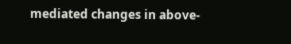mediated changes in above-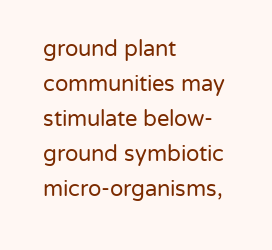ground plant communities may stimulate below-ground symbiotic micro-organisms,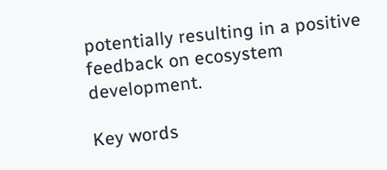potentially resulting in a positive feedback on ecosystem development.

Key words